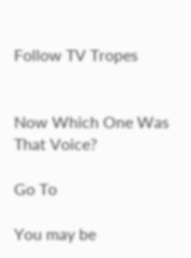Follow TV Tropes


Now Which One Was That Voice?

Go To

You may be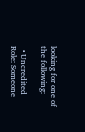looking for one of the following:

  • Uncredited Role: Someone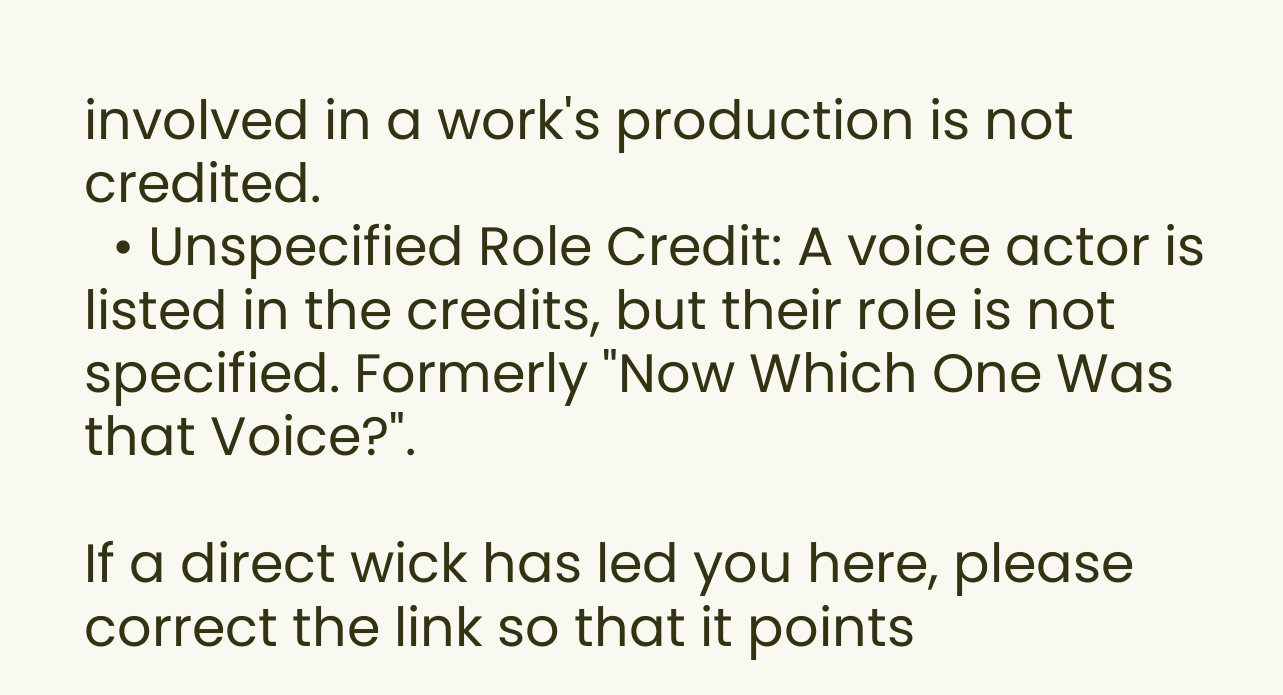involved in a work's production is not credited.
  • Unspecified Role Credit: A voice actor is listed in the credits, but their role is not specified. Formerly "Now Which One Was that Voice?".

If a direct wick has led you here, please correct the link so that it points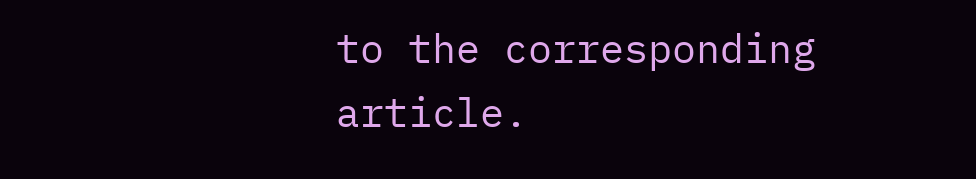to the corresponding article.